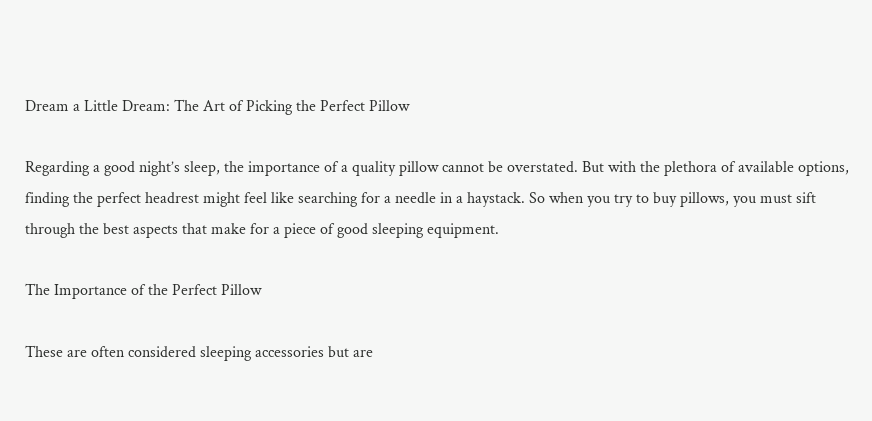Dream a Little Dream: The Art of Picking the Perfect Pillow

Regarding a good night’s sleep, the importance of a quality pillow cannot be overstated. But with the plethora of available options, finding the perfect headrest might feel like searching for a needle in a haystack. So when you try to buy pillows, you must sift through the best aspects that make for a piece of good sleeping equipment.

The Importance of the Perfect Pillow

These are often considered sleeping accessories but are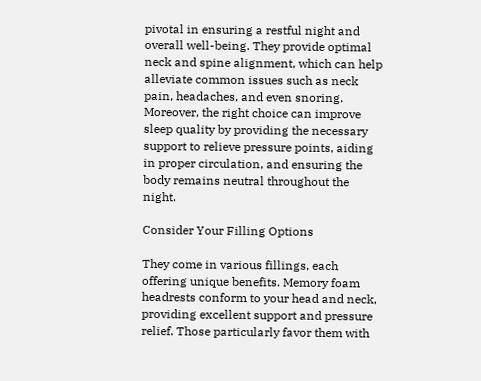pivotal in ensuring a restful night and overall well-being. They provide optimal neck and spine alignment, which can help alleviate common issues such as neck pain, headaches, and even snoring. Moreover, the right choice can improve sleep quality by providing the necessary support to relieve pressure points, aiding in proper circulation, and ensuring the body remains neutral throughout the night.

Consider Your Filling Options

They come in various fillings, each offering unique benefits. Memory foam headrests conform to your head and neck, providing excellent support and pressure relief. Those particularly favor them with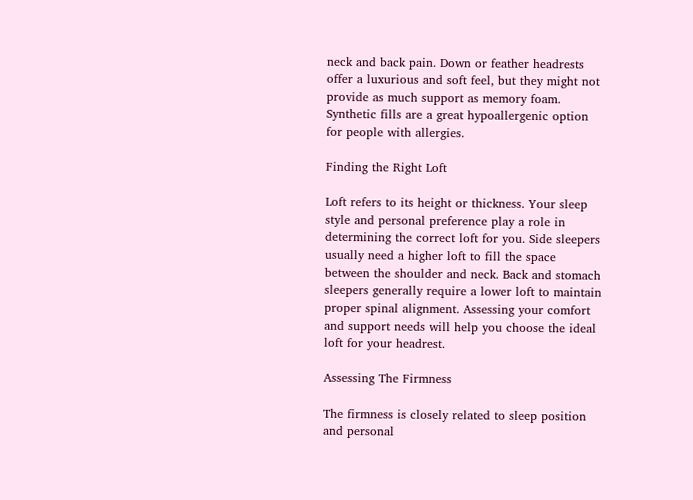neck and back pain. Down or feather headrests offer a luxurious and soft feel, but they might not provide as much support as memory foam. Synthetic fills are a great hypoallergenic option for people with allergies.

Finding the Right Loft

Loft refers to its height or thickness. Your sleep style and personal preference play a role in determining the correct loft for you. Side sleepers usually need a higher loft to fill the space between the shoulder and neck. Back and stomach sleepers generally require a lower loft to maintain proper spinal alignment. Assessing your comfort and support needs will help you choose the ideal loft for your headrest.

Assessing The Firmness

The firmness is closely related to sleep position and personal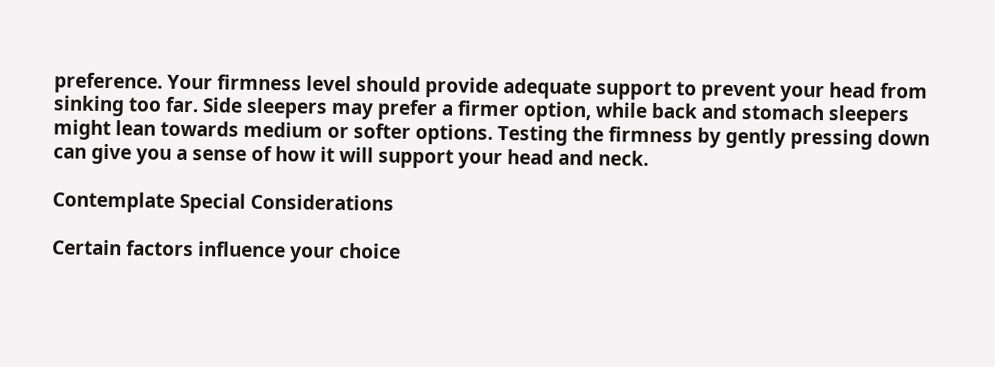preference. Your firmness level should provide adequate support to prevent your head from sinking too far. Side sleepers may prefer a firmer option, while back and stomach sleepers might lean towards medium or softer options. Testing the firmness by gently pressing down can give you a sense of how it will support your head and neck.

Contemplate Special Considerations

Certain factors influence your choice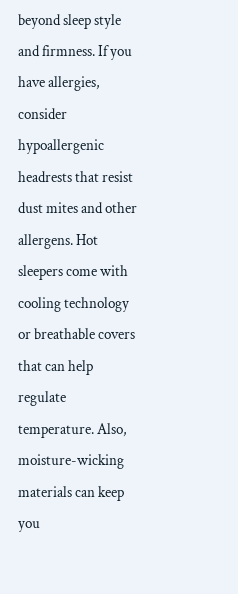beyond sleep style and firmness. If you have allergies, consider hypoallergenic headrests that resist dust mites and other allergens. Hot sleepers come with cooling technology or breathable covers that can help regulate temperature. Also, moisture-wicking materials can keep you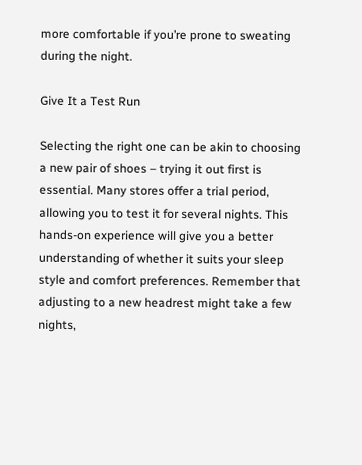more comfortable if you’re prone to sweating during the night.

Give It a Test Run

Selecting the right one can be akin to choosing a new pair of shoes – trying it out first is essential. Many stores offer a trial period, allowing you to test it for several nights. This hands-on experience will give you a better understanding of whether it suits your sleep style and comfort preferences. Remember that adjusting to a new headrest might take a few nights,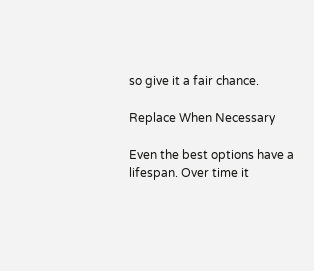so give it a fair chance.

Replace When Necessary

Even the best options have a lifespan. Over time it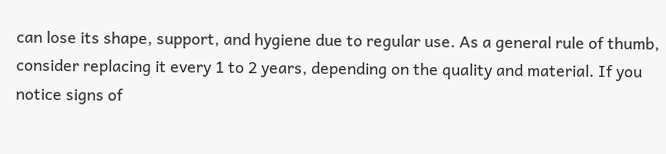can lose its shape, support, and hygiene due to regular use. As a general rule of thumb, consider replacing it every 1 to 2 years, depending on the quality and material. If you notice signs of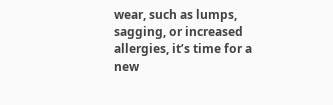wear, such as lumps, sagging, or increased allergies, it’s time for a new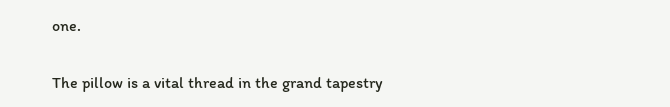one.


The pillow is a vital thread in the grand tapestry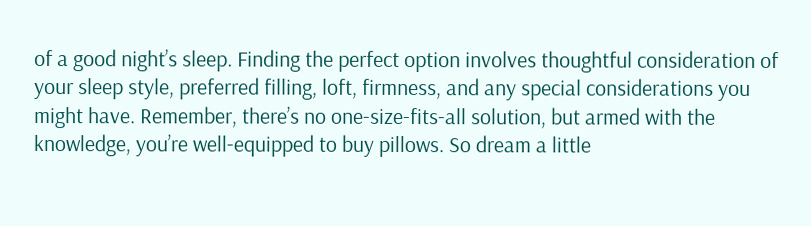of a good night’s sleep. Finding the perfect option involves thoughtful consideration of your sleep style, preferred filling, loft, firmness, and any special considerations you might have. Remember, there’s no one-size-fits-all solution, but armed with the knowledge, you’re well-equipped to buy pillows. So dream a little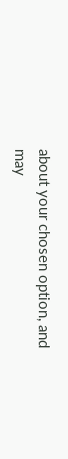about your chosen option, and may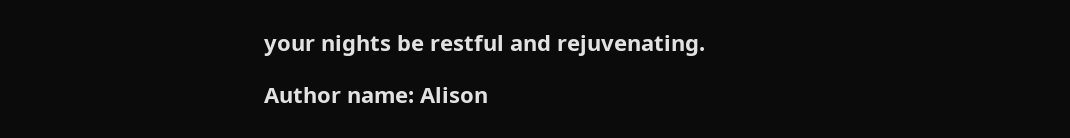your nights be restful and rejuvenating.

Author name: Alison